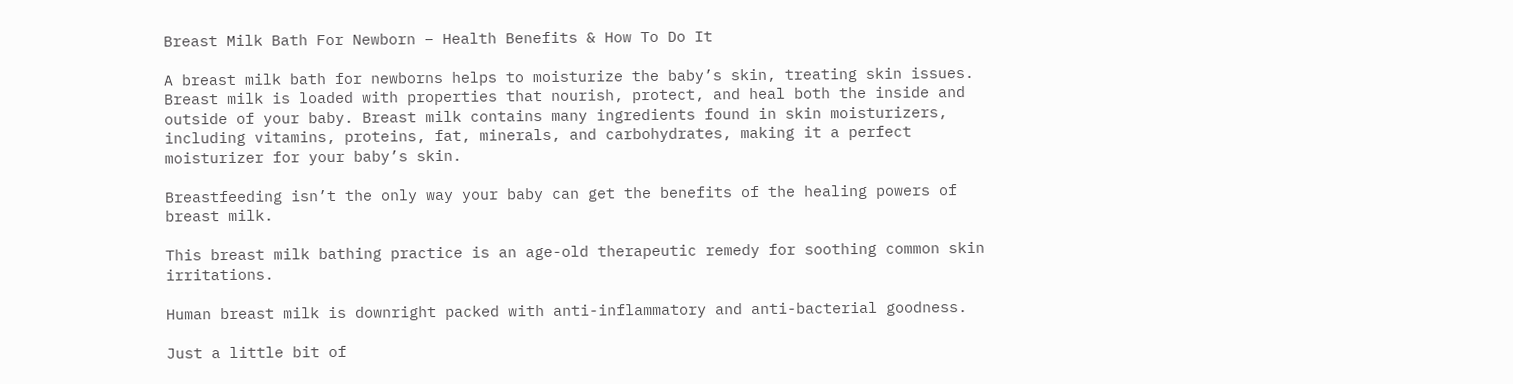Breast Milk Bath For Newborn – Health Benefits & How To Do It

A breast milk bath for newborns helps to moisturize the baby’s skin, treating skin issues. Breast milk is loaded with properties that nourish, protect, and heal both the inside and outside of your baby. Breast milk contains many ingredients found in skin moisturizers, including vitamins, proteins, fat, minerals, and carbohydrates, making it a perfect moisturizer for your baby’s skin.

Breastfeeding isn’t the only way your baby can get the benefits of the healing powers of breast milk.

This breast milk bathing practice is an age-old therapeutic remedy for soothing common skin irritations.

Human breast milk is downright packed with anti-inflammatory and anti-bacterial goodness.

Just a little bit of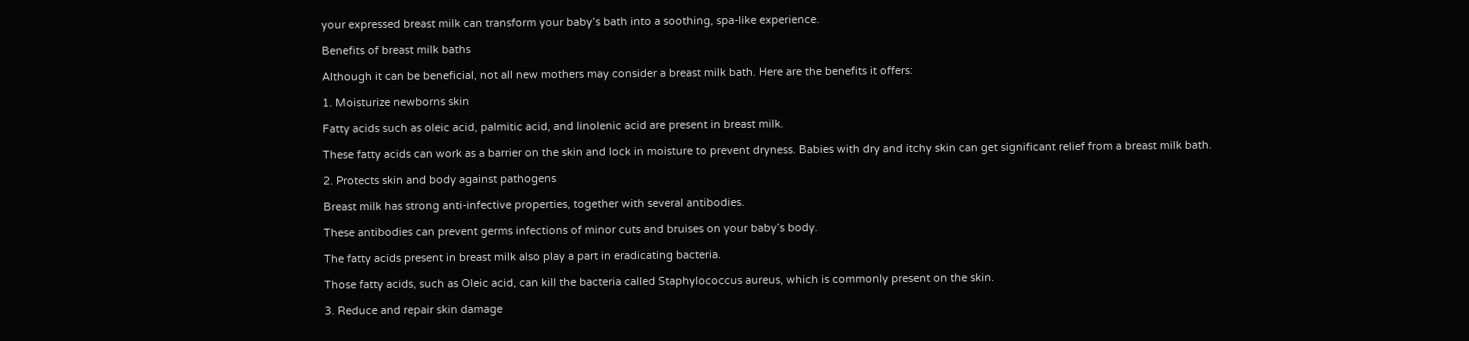your expressed breast milk can transform your baby’s bath into a soothing, spa-like experience.

Benefits of breast milk baths

Although it can be beneficial, not all new mothers may consider a breast milk bath. Here are the benefits it offers:

1. Moisturize newborns skin

Fatty acids such as oleic acid, palmitic acid, and linolenic acid are present in breast milk.

These fatty acids can work as a barrier on the skin and lock in moisture to prevent dryness. Babies with dry and itchy skin can get significant relief from a breast milk bath.

2. Protects skin and body against pathogens

Breast milk has strong anti-infective properties, together with several antibodies.

These antibodies can prevent germs infections of minor cuts and bruises on your baby’s body.

The fatty acids present in breast milk also play a part in eradicating bacteria.

Those fatty acids, such as Oleic acid, can kill the bacteria called Staphylococcus aureus, which is commonly present on the skin.

3. Reduce and repair skin damage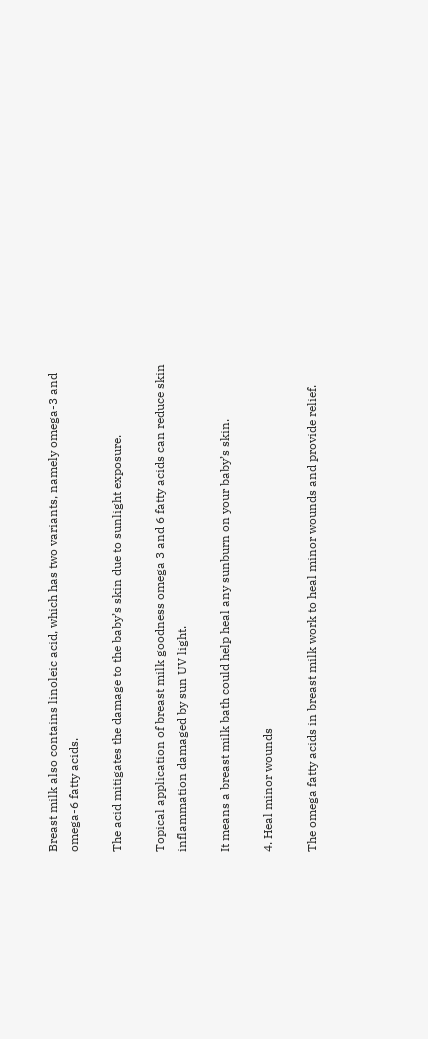Breast milk also contains linoleic acid, which has two variants, namely omega-3 and omega-6 fatty acids.

The acid mitigates the damage to the baby’s skin due to sunlight exposure.

Topical application of breast milk goodness omega 3 and 6 fatty acids can reduce skin inflammation damaged by sun UV light.

It means a breast milk bath could help heal any sunburn on your baby’s skin.

4. Heal minor wounds

The omega fatty acids in breast milk work to heal minor wounds and provide relief.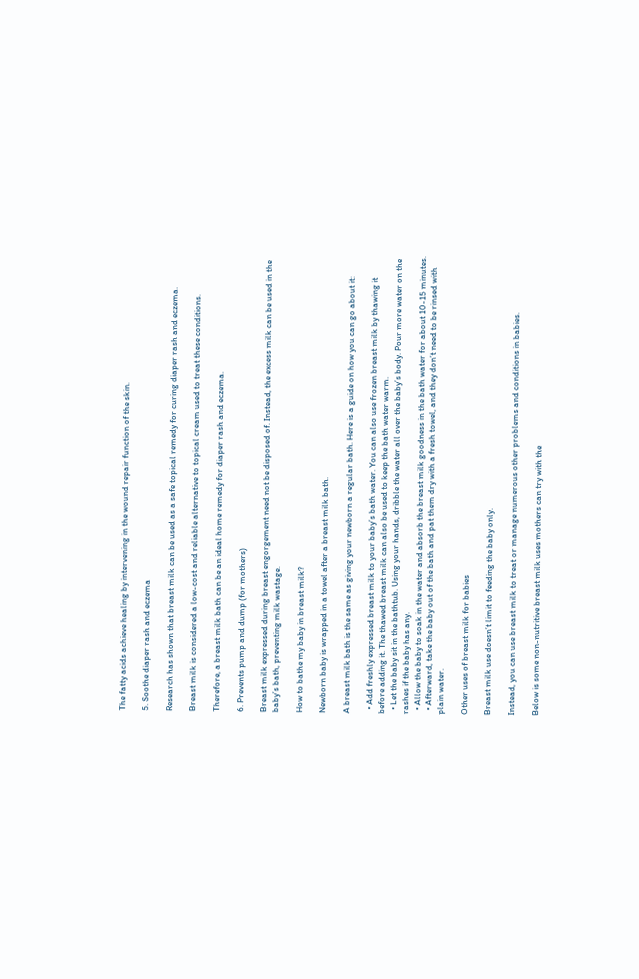The fatty acids achieve healing by intervening in the wound repair function of the skin.

5. Soothe diaper rash and eczema

Research has shown that breast milk can be used as a safe topical remedy for curing diaper rash and eczema.

Breast milk is considered a low-cost and reliable alternative to topical cream used to treat these conditions.

Therefore, a breast milk bath can be an ideal home remedy for diaper rash and eczema.

6. Prevents pump and dump (for mothers)

Breast milk expressed during breast engorgement need not be disposed of. Instead, the excess milk can be used in the baby’s bath, preventing milk wastage.

How to bathe my baby in breast milk?

Newborn baby is wrapped in a towel after a breast milk bath.

A breast milk bath is the same as giving your newborn a regular bath. Here is a guide on how you can go about it:

  • Add freshly expressed breast milk to your baby’s bath water. You can also use frozen breast milk by thawing it before adding it. The thawed breast milk can also be used to keep the bath water warm.
  • Let the baby sit in the bathtub. Using your hands, dribble the water all over the baby’s body. Pour more water on the rashes if the baby has any.
  • Allow the baby to soak in the water and absorb the breast milk goodness in the bath water for about 10-15 minutes.
  • Afterward, take the baby out of the bath and pat them dry with a fresh towel, and they don’t need to be rinsed with plain water.

Other uses of breast milk for babies

Breast milk use doesn’t limit to feeding the baby only.

Instead, you can use breast milk to treat or manage numerous other problems and conditions in babies.

Below is some non-nutritive breast milk uses mothers can try with the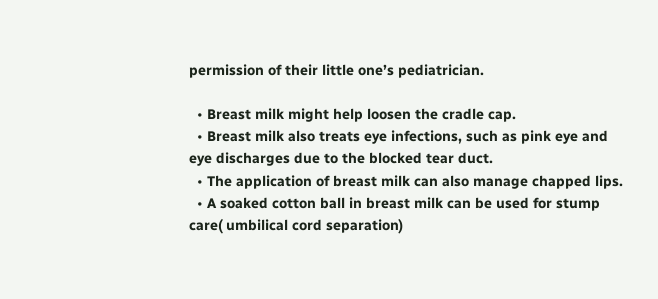permission of their little one’s pediatrician.

  • Breast milk might help loosen the cradle cap.
  • Breast milk also treats eye infections, such as pink eye and eye discharges due to the blocked tear duct.
  • The application of breast milk can also manage chapped lips.
  • A soaked cotton ball in breast milk can be used for stump care( umbilical cord separation)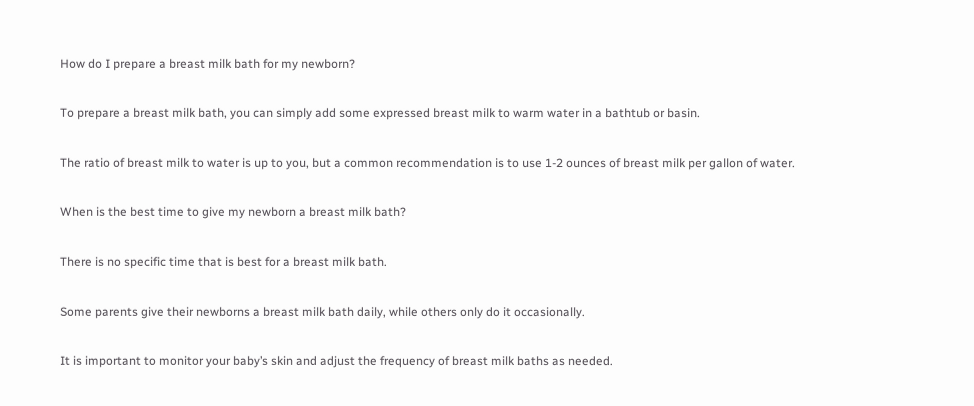How do I prepare a breast milk bath for my newborn?

To prepare a breast milk bath, you can simply add some expressed breast milk to warm water in a bathtub or basin.

The ratio of breast milk to water is up to you, but a common recommendation is to use 1-2 ounces of breast milk per gallon of water.

When is the best time to give my newborn a breast milk bath?

There is no specific time that is best for a breast milk bath.

Some parents give their newborns a breast milk bath daily, while others only do it occasionally.

It is important to monitor your baby’s skin and adjust the frequency of breast milk baths as needed.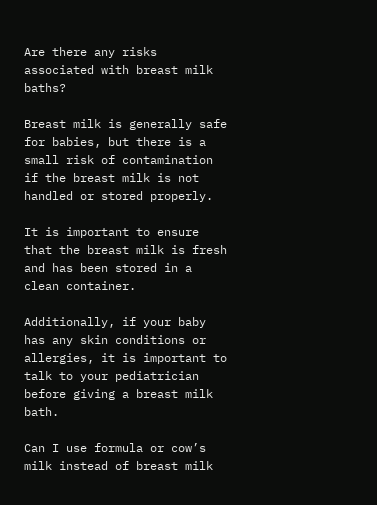Are there any risks associated with breast milk baths?

Breast milk is generally safe for babies, but there is a small risk of contamination if the breast milk is not handled or stored properly.

It is important to ensure that the breast milk is fresh and has been stored in a clean container.

Additionally, if your baby has any skin conditions or allergies, it is important to talk to your pediatrician before giving a breast milk bath.

Can I use formula or cow’s milk instead of breast milk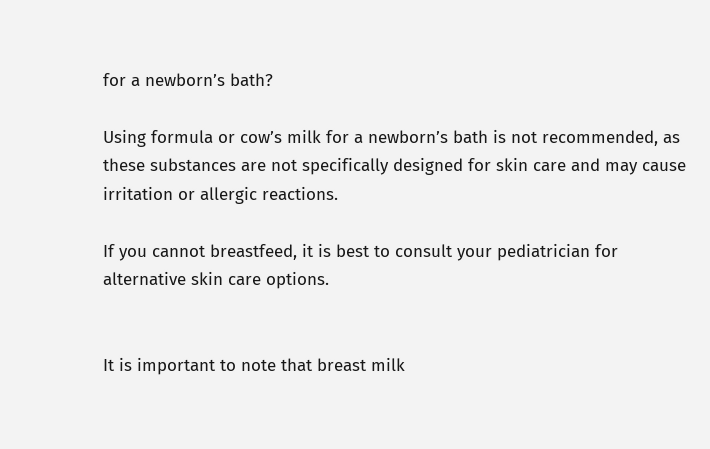for a newborn’s bath?

Using formula or cow’s milk for a newborn’s bath is not recommended, as these substances are not specifically designed for skin care and may cause irritation or allergic reactions.

If you cannot breastfeed, it is best to consult your pediatrician for alternative skin care options.


It is important to note that breast milk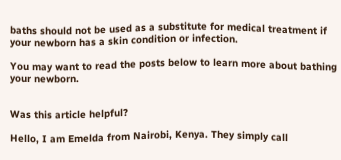baths should not be used as a substitute for medical treatment if your newborn has a skin condition or infection.

You may want to read the posts below to learn more about bathing your newborn.


Was this article helpful?

Hello, I am Emelda from Nairobi, Kenya. They simply call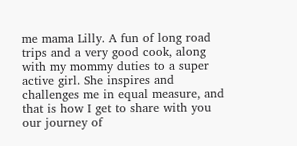me mama Lilly. A fun of long road trips and a very good cook, along with my mommy duties to a super active girl. She inspires and challenges me in equal measure, and that is how I get to share with you our journey of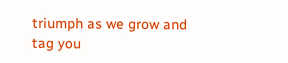triumph as we grow and tag you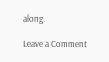along.

Leave a Comment